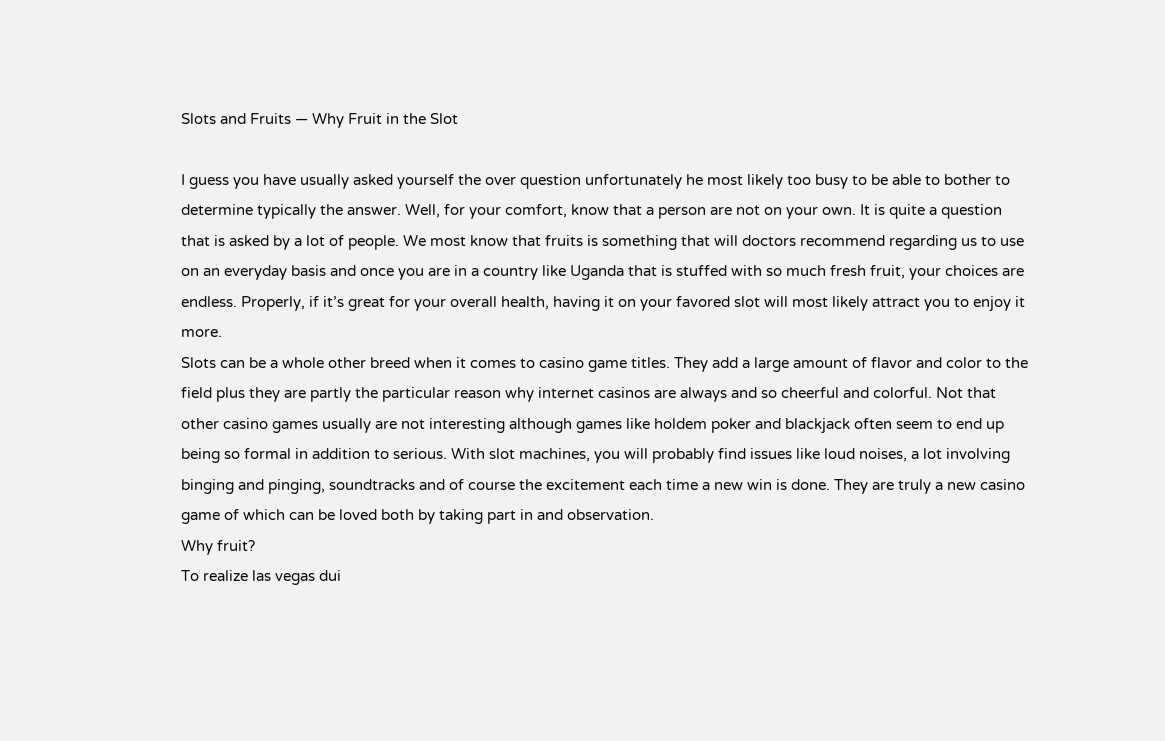Slots and Fruits — Why Fruit in the Slot

I guess you have usually asked yourself the over question unfortunately he most likely too busy to be able to bother to determine typically the answer. Well, for your comfort, know that a person are not on your own. It is quite a question that is asked by a lot of people. We most know that fruits is something that will doctors recommend regarding us to use on an everyday basis and once you are in a country like Uganda that is stuffed with so much fresh fruit, your choices are endless. Properly, if it’s great for your overall health, having it on your favored slot will most likely attract you to enjoy it more.
Slots can be a whole other breed when it comes to casino game titles. They add a large amount of flavor and color to the field plus they are partly the particular reason why internet casinos are always and so cheerful and colorful. Not that other casino games usually are not interesting although games like holdem poker and blackjack often seem to end up being so formal in addition to serious. With slot machines, you will probably find issues like loud noises, a lot involving binging and pinging, soundtracks and of course the excitement each time a new win is done. They are truly a new casino game of which can be loved both by taking part in and observation.
Why fruit?
To realize las vegas dui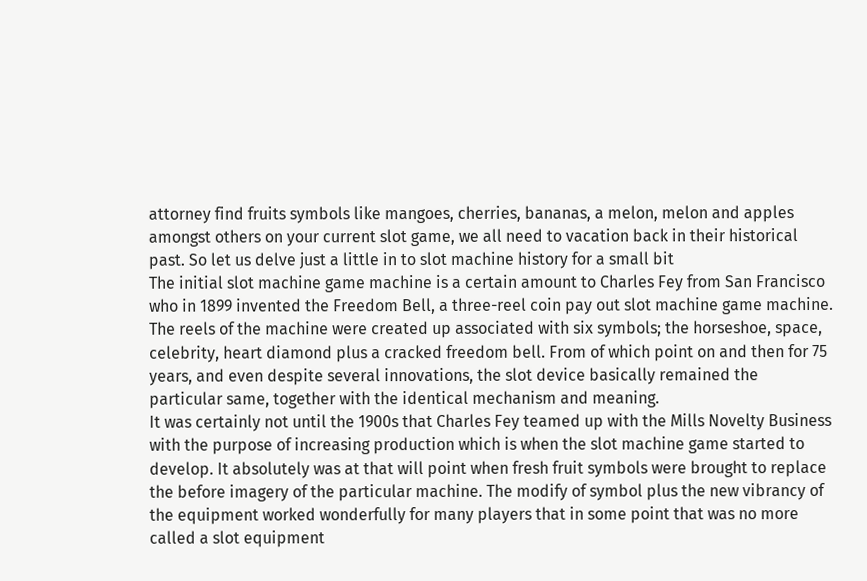attorney find fruits symbols like mangoes, cherries, bananas, a melon, melon and apples amongst others on your current slot game, we all need to vacation back in their historical past. So let us delve just a little in to slot machine history for a small bit
The initial slot machine game machine is a certain amount to Charles Fey from San Francisco who in 1899 invented the Freedom Bell, a three-reel coin pay out slot machine game machine. The reels of the machine were created up associated with six symbols; the horseshoe, space, celebrity, heart diamond plus a cracked freedom bell. From of which point on and then for 75 years, and even despite several innovations, the slot device basically remained the particular same, together with the identical mechanism and meaning.
It was certainly not until the 1900s that Charles Fey teamed up with the Mills Novelty Business with the purpose of increasing production which is when the slot machine game started to develop. It absolutely was at that will point when fresh fruit symbols were brought to replace the before imagery of the particular machine. The modify of symbol plus the new vibrancy of the equipment worked wonderfully for many players that in some point that was no more called a slot equipment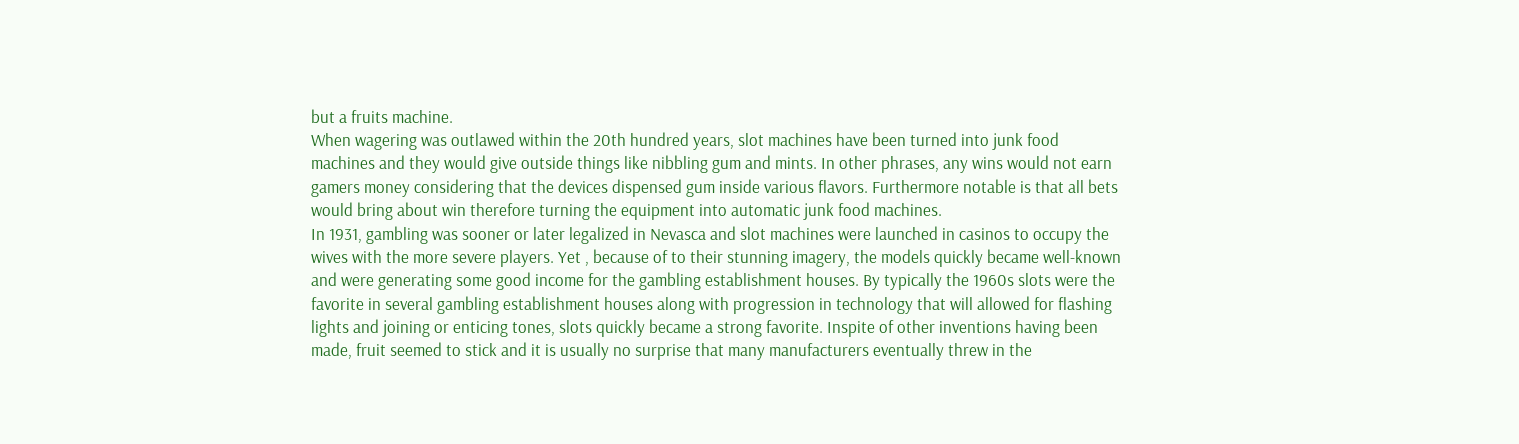but a fruits machine.
When wagering was outlawed within the 20th hundred years, slot machines have been turned into junk food machines and they would give outside things like nibbling gum and mints. In other phrases, any wins would not earn gamers money considering that the devices dispensed gum inside various flavors. Furthermore notable is that all bets would bring about win therefore turning the equipment into automatic junk food machines.
In 1931, gambling was sooner or later legalized in Nevasca and slot machines were launched in casinos to occupy the wives with the more severe players. Yet , because of to their stunning imagery, the models quickly became well-known and were generating some good income for the gambling establishment houses. By typically the 1960s slots were the favorite in several gambling establishment houses along with progression in technology that will allowed for flashing lights and joining or enticing tones, slots quickly became a strong favorite. Inspite of other inventions having been made, fruit seemed to stick and it is usually no surprise that many manufacturers eventually threw in the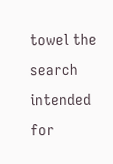towel the search intended for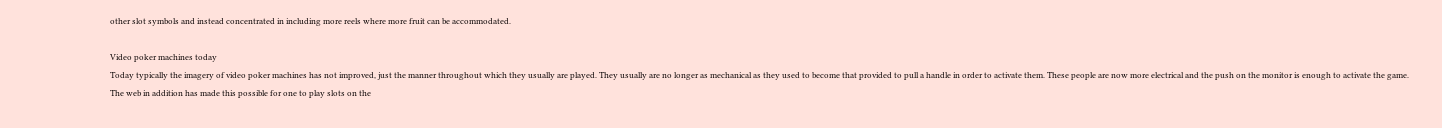other slot symbols and instead concentrated in including more reels where more fruit can be accommodated.

Video poker machines today
Today typically the imagery of video poker machines has not improved, just the manner throughout which they usually are played. They usually are no longer as mechanical as they used to become that provided to pull a handle in order to activate them. These people are now more electrical and the push on the monitor is enough to activate the game.
The web in addition has made this possible for one to play slots on the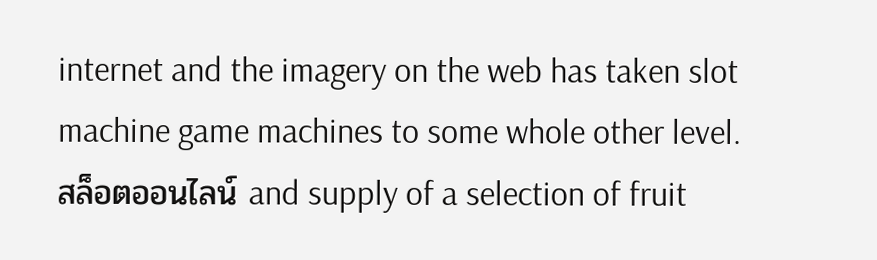internet and the imagery on the web has taken slot machine game machines to some whole other level. สล็อตออนไลน์ and supply of a selection of fruit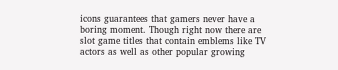icons guarantees that gamers never have a boring moment. Though right now there are slot game titles that contain emblems like TV actors as well as other popular growing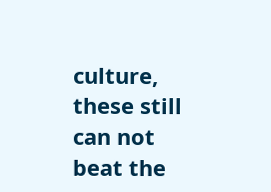culture, these still can not beat the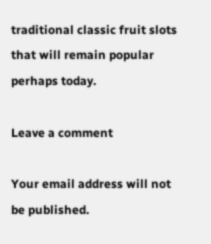traditional classic fruit slots that will remain popular perhaps today.

Leave a comment

Your email address will not be published.